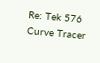Re: Tek 576 Curve Tracer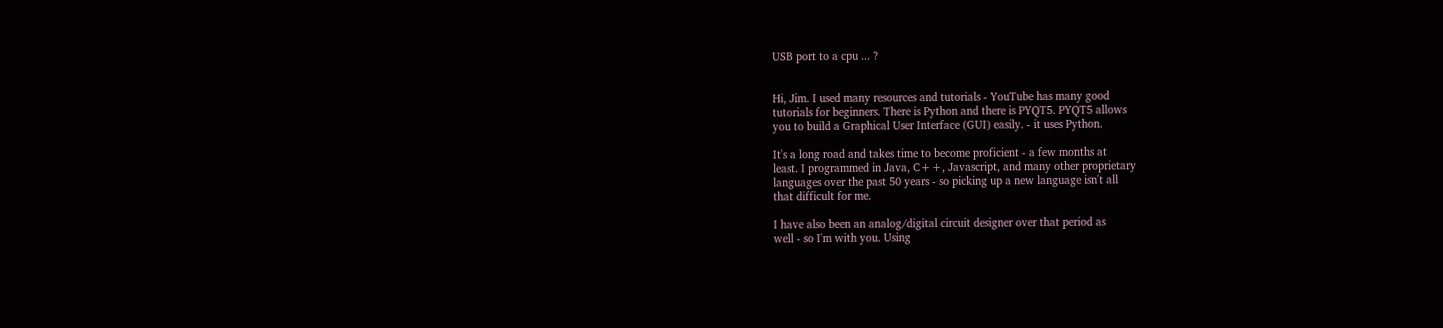USB port to a cpu ... ?


Hi, Jim. I used many resources and tutorials - YouTube has many good
tutorials for beginners. There is Python and there is PYQT5. PYQT5 allows
you to build a Graphical User Interface (GUI) easily. - it uses Python.

It's a long road and takes time to become proficient - a few months at
least. I programmed in Java, C++, Javascript, and many other proprietary
languages over the past 50 years - so picking up a new language isn't all
that difficult for me.

I have also been an analog/digital circuit designer over that period as
well - so I'm with you. Using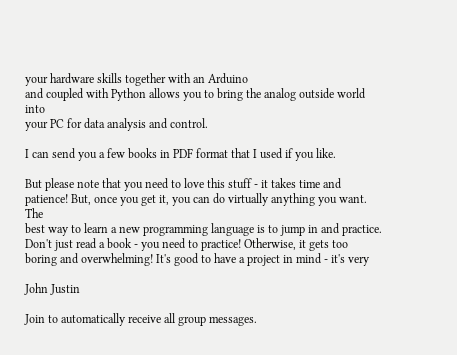your hardware skills together with an Arduino
and coupled with Python allows you to bring the analog outside world into
your PC for data analysis and control.

I can send you a few books in PDF format that I used if you like.

But please note that you need to love this stuff - it takes time and
patience! But, once you get it, you can do virtually anything you want. The
best way to learn a new programming language is to jump in and practice.
Don't just read a book - you need to practice! Otherwise, it gets too
boring and overwhelming! It's good to have a project in mind - it's very

John Justin

Join to automatically receive all group messages.